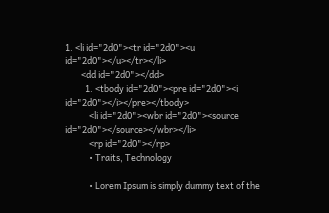1. <li id="2d0"><tr id="2d0"><u id="2d0"></u></tr></li>
        <dd id="2d0"></dd>
          1. <tbody id="2d0"><pre id="2d0"><i id="2d0"></i></pre></tbody>
            <li id="2d0"><wbr id="2d0"><source id="2d0"></source></wbr></li>
            <rp id="2d0"></rp>
            • Traits, Technology

            • Lorem Ipsum is simply dummy text of the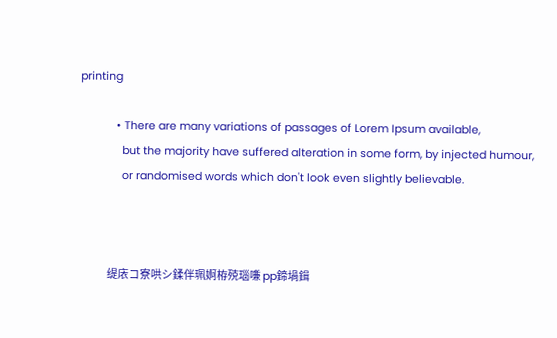printing

            • There are many variations of passages of Lorem Ipsum available,
              but the majority have suffered alteration in some form, by injected humour,
              or randomised words which don't look even slightly believable.



              缇庡コ寮哄シ鍒伴珮婀栫殑瑙嗛 pp鍗堝鍓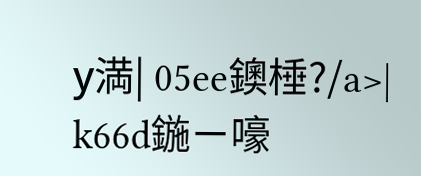у満| 05ee鐭棰?/a>| k66d鍦ㄧ嚎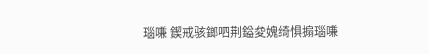瑙嗛 鍥戒骇鎯呬荆鎰夋媿绮惧搧瑙嗛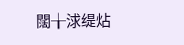闊╁浗缇炶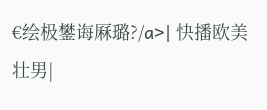€绘极鐢诲厤璐?/a>| 快播欧美壮男|